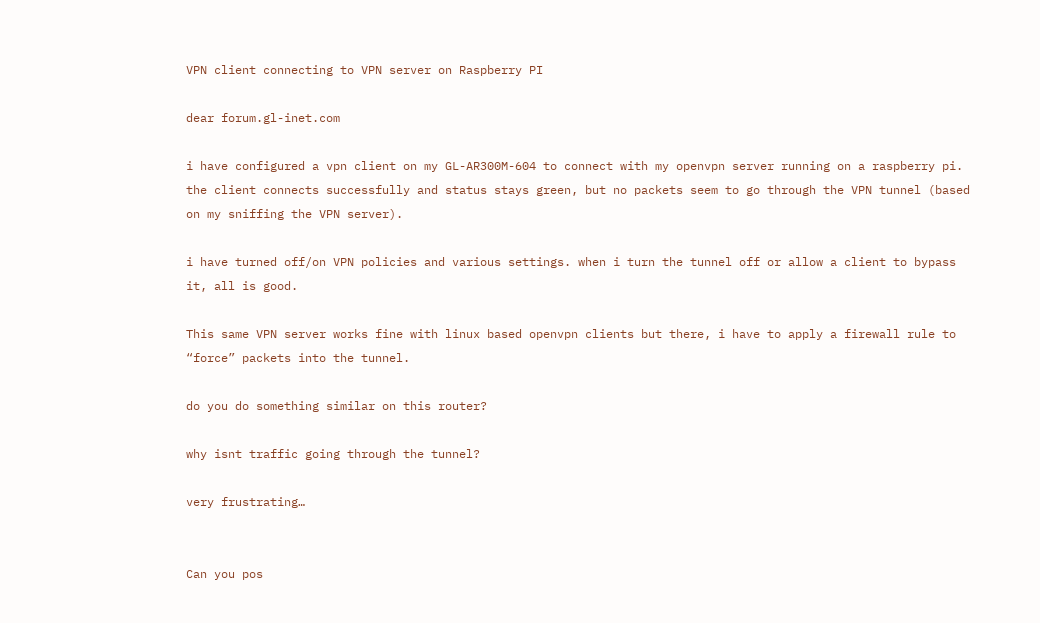VPN client connecting to VPN server on Raspberry PI

dear forum.gl-inet.com

i have configured a vpn client on my GL-AR300M-604 to connect with my openvpn server running on a raspberry pi. the client connects successfully and status stays green, but no packets seem to go through the VPN tunnel (based on my sniffing the VPN server).

i have turned off/on VPN policies and various settings. when i turn the tunnel off or allow a client to bypass it, all is good.

This same VPN server works fine with linux based openvpn clients but there, i have to apply a firewall rule to “force” packets into the tunnel.

do you do something similar on this router?

why isnt traffic going through the tunnel?

very frustrating…


Can you pos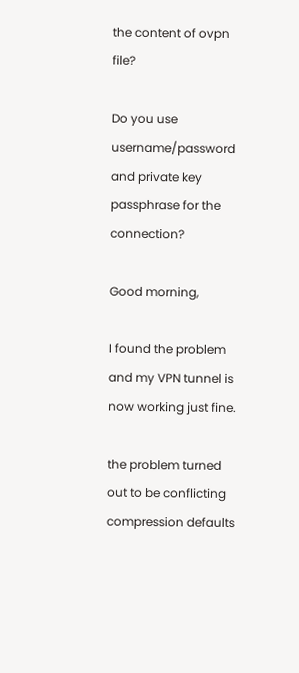the content of ovpn file?

Do you use username/password and private key passphrase for the connection?

Good morning,

I found the problem and my VPN tunnel is now working just fine.

the problem turned out to be conflicting compression defaults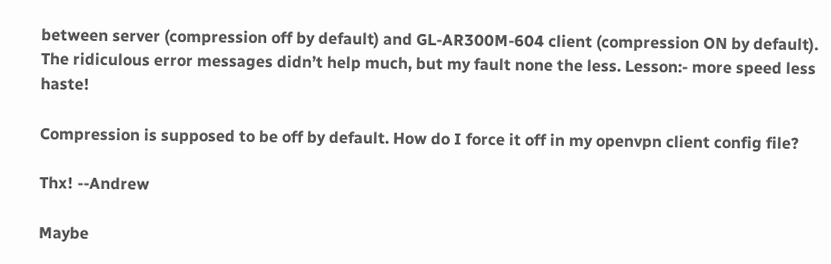between server (compression off by default) and GL-AR300M-604 client (compression ON by default). The ridiculous error messages didn’t help much, but my fault none the less. Lesson:- more speed less haste!

Compression is supposed to be off by default. How do I force it off in my openvpn client config file?

Thx! --Andrew

Maybe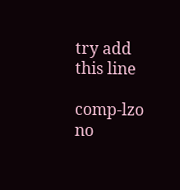try add this line

comp-lzo no